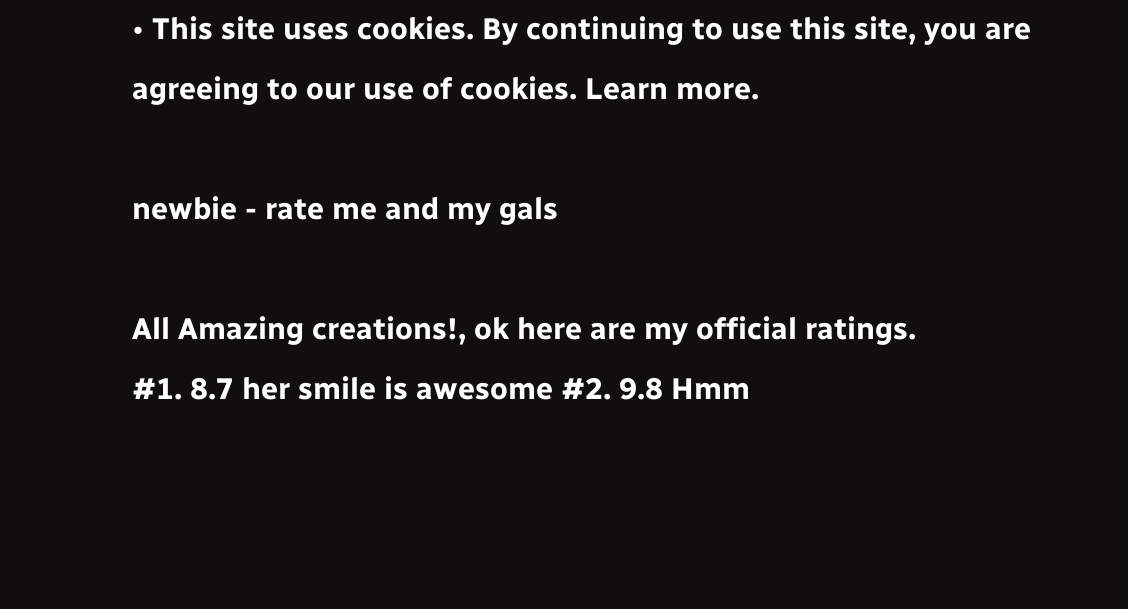• This site uses cookies. By continuing to use this site, you are agreeing to our use of cookies. Learn more.

newbie - rate me and my gals

All Amazing creations!, ok here are my official ratings.
#1. 8.7 her smile is awesome #2. 9.8 Hmm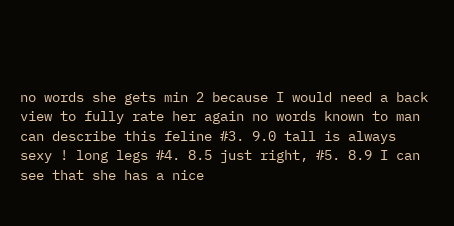no words she gets min 2 because I would need a back view to fully rate her again no words known to man can describe this feline #3. 9.0 tall is always sexy ! long legs #4. 8.5 just right, #5. 8.9 I can see that she has a nice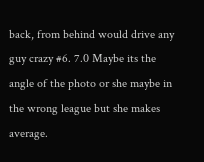back, from behind would drive any guy crazy #6. 7.0 Maybe its the angle of the photo or she maybe in the wrong league but she makes average.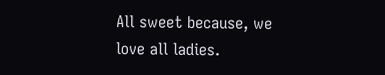All sweet because, we love all ladies.